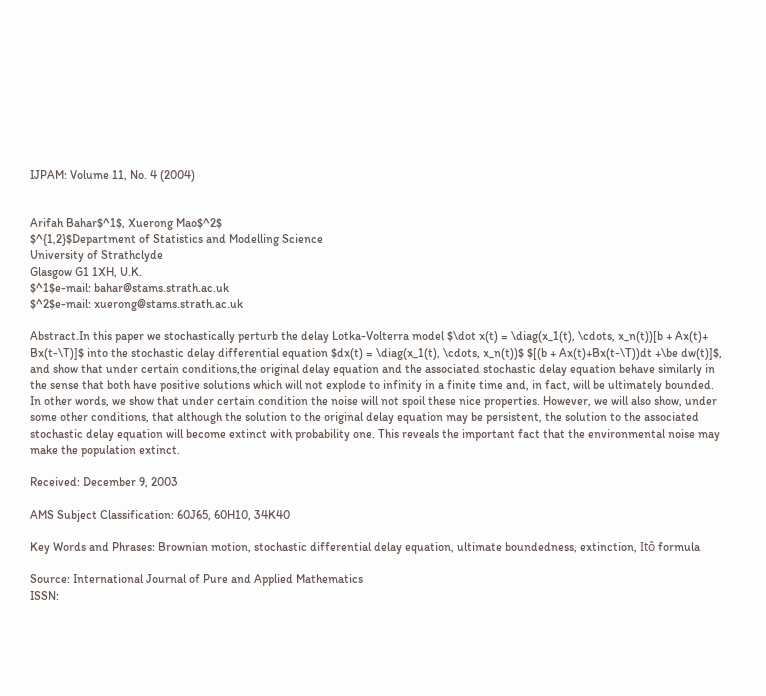IJPAM: Volume 11, No. 4 (2004)


Arifah Bahar$^1$, Xuerong Mao$^2$
$^{1,2}$Department of Statistics and Modelling Science
University of Strathclyde
Glasgow G1 1XH, U.K.
$^1$e-mail: bahar@stams.strath.ac.uk
$^2$e-mail: xuerong@stams.strath.ac.uk

Abstract.In this paper we stochastically perturb the delay Lotka-Volterra model $\dot x(t) = \diag(x_1(t), \cdots, x_n(t))[b + Ax(t)+ Bx(t-\T)]$ into the stochastic delay differential equation $dx(t) = \diag(x_1(t), \cdots, x_n(t))$ $[(b + Ax(t)+Bx(t-\T))dt +\be dw(t)]$, and show that under certain conditions,the original delay equation and the associated stochastic delay equation behave similarly in the sense that both have positive solutions which will not explode to infinity in a finite time and, in fact, will be ultimately bounded. In other words, we show that under certain condition the noise will not spoil these nice properties. However, we will also show, under some other conditions, that although the solution to the original delay equation may be persistent, the solution to the associated stochastic delay equation will become extinct with probability one. This reveals the important fact that the environmental noise may make the population extinct.

Received: December 9, 2003

AMS Subject Classification: 60J65, 60H10, 34K40

Key Words and Phrases: Brownian motion, stochastic differential delay equation, ultimate boundedness, extinction, Itô formula

Source: International Journal of Pure and Applied Mathematics
ISSN: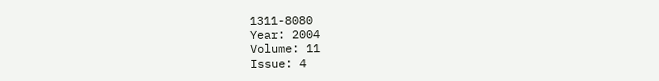1311-8080
Year: 2004
Volume: 11
Issue: 4